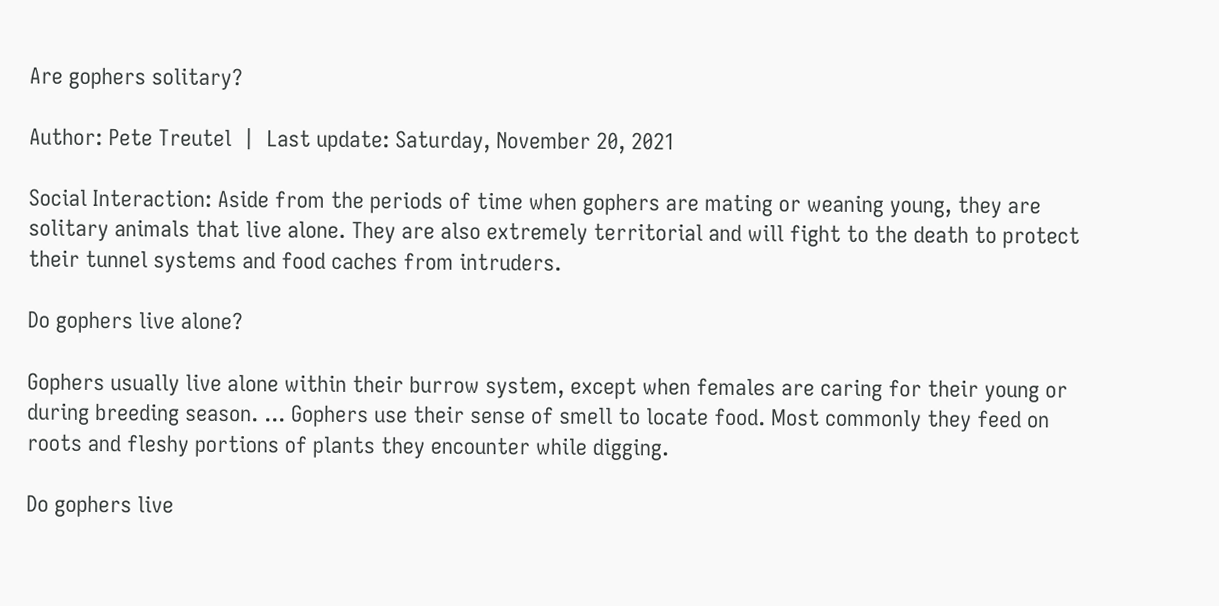Are gophers solitary?

Author: Pete Treutel  |  Last update: Saturday, November 20, 2021

Social Interaction: Aside from the periods of time when gophers are mating or weaning young, they are solitary animals that live alone. They are also extremely territorial and will fight to the death to protect their tunnel systems and food caches from intruders.

Do gophers live alone?

Gophers usually live alone within their burrow system, except when females are caring for their young or during breeding season. ... Gophers use their sense of smell to locate food. Most commonly they feed on roots and fleshy portions of plants they encounter while digging.

Do gophers live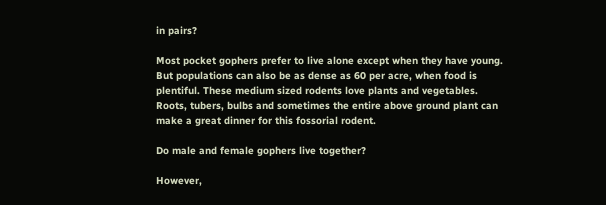in pairs?

Most pocket gophers prefer to live alone except when they have young. But populations can also be as dense as 60 per acre, when food is plentiful. These medium sized rodents love plants and vegetables. Roots, tubers, bulbs and sometimes the entire above ground plant can make a great dinner for this fossorial rodent.

Do male and female gophers live together?

However,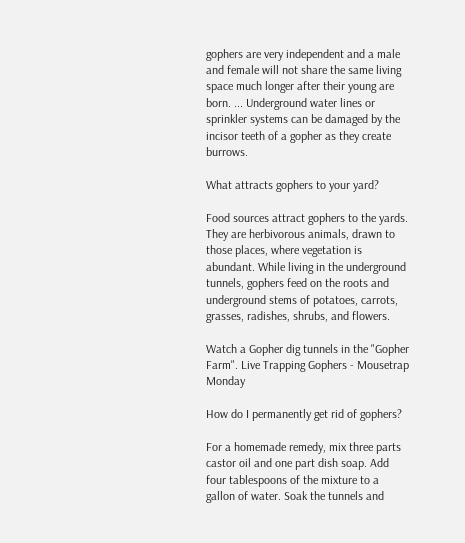gophers are very independent and a male and female will not share the same living space much longer after their young are born. ... Underground water lines or sprinkler systems can be damaged by the incisor teeth of a gopher as they create burrows.

What attracts gophers to your yard?

Food sources attract gophers to the yards. They are herbivorous animals, drawn to those places, where vegetation is abundant. While living in the underground tunnels, gophers feed on the roots and underground stems of potatoes, carrots, grasses, radishes, shrubs, and flowers.

Watch a Gopher dig tunnels in the "Gopher Farm". Live Trapping Gophers - Mousetrap Monday

How do I permanently get rid of gophers?

For a homemade remedy, mix three parts castor oil and one part dish soap. Add four tablespoons of the mixture to a gallon of water. Soak the tunnels and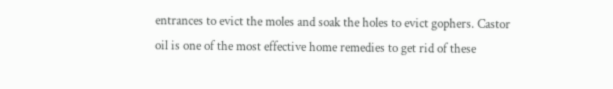entrances to evict the moles and soak the holes to evict gophers. Castor oil is one of the most effective home remedies to get rid of these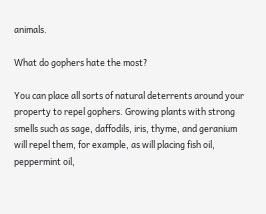animals.

What do gophers hate the most?

You can place all sorts of natural deterrents around your property to repel gophers. Growing plants with strong smells such as sage, daffodils, iris, thyme, and geranium will repel them, for example, as will placing fish oil, peppermint oil,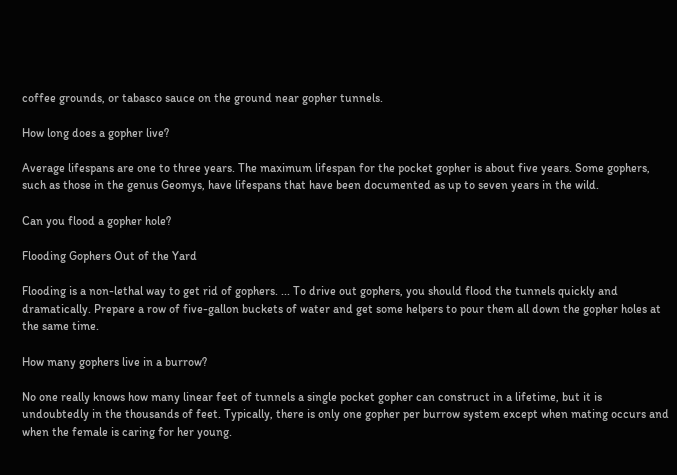coffee grounds, or tabasco sauce on the ground near gopher tunnels.

How long does a gopher live?

Average lifespans are one to three years. The maximum lifespan for the pocket gopher is about five years. Some gophers, such as those in the genus Geomys, have lifespans that have been documented as up to seven years in the wild.

Can you flood a gopher hole?

Flooding Gophers Out of the Yard

Flooding is a non-lethal way to get rid of gophers. ... To drive out gophers, you should flood the tunnels quickly and dramatically. Prepare a row of five-gallon buckets of water and get some helpers to pour them all down the gopher holes at the same time.

How many gophers live in a burrow?

No one really knows how many linear feet of tunnels a single pocket gopher can construct in a lifetime, but it is undoubtedly in the thousands of feet. Typically, there is only one gopher per burrow system except when mating occurs and when the female is caring for her young.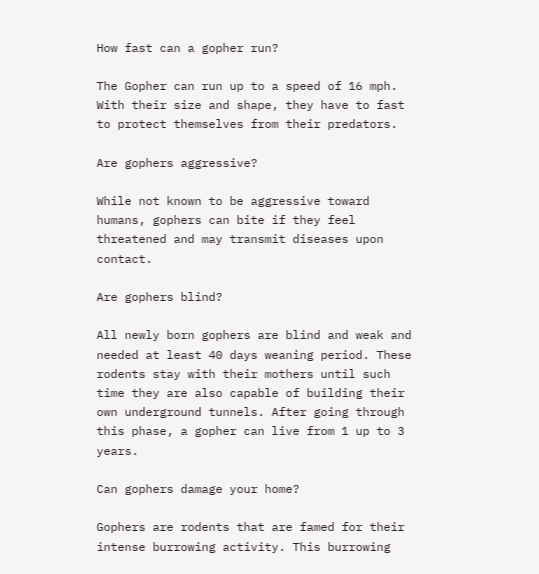How fast can a gopher run?

The Gopher can run up to a speed of 16 mph. With their size and shape, they have to fast to protect themselves from their predators.

Are gophers aggressive?

While not known to be aggressive toward humans, gophers can bite if they feel threatened and may transmit diseases upon contact.

Are gophers blind?

All newly born gophers are blind and weak and needed at least 40 days weaning period. These rodents stay with their mothers until such time they are also capable of building their own underground tunnels. After going through this phase, a gopher can live from 1 up to 3 years.

Can gophers damage your home?

Gophers are rodents that are famed for their intense burrowing activity. This burrowing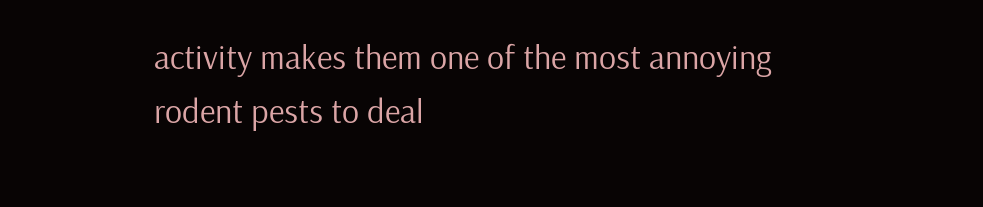activity makes them one of the most annoying rodent pests to deal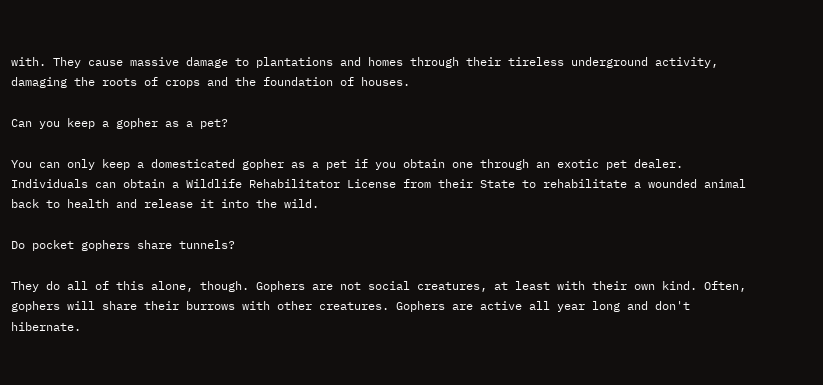with. They cause massive damage to plantations and homes through their tireless underground activity, damaging the roots of crops and the foundation of houses.

Can you keep a gopher as a pet?

You can only keep a domesticated gopher as a pet if you obtain one through an exotic pet dealer. Individuals can obtain a Wildlife Rehabilitator License from their State to rehabilitate a wounded animal back to health and release it into the wild.

Do pocket gophers share tunnels?

They do all of this alone, though. Gophers are not social creatures, at least with their own kind. Often, gophers will share their burrows with other creatures. Gophers are active all year long and don't hibernate.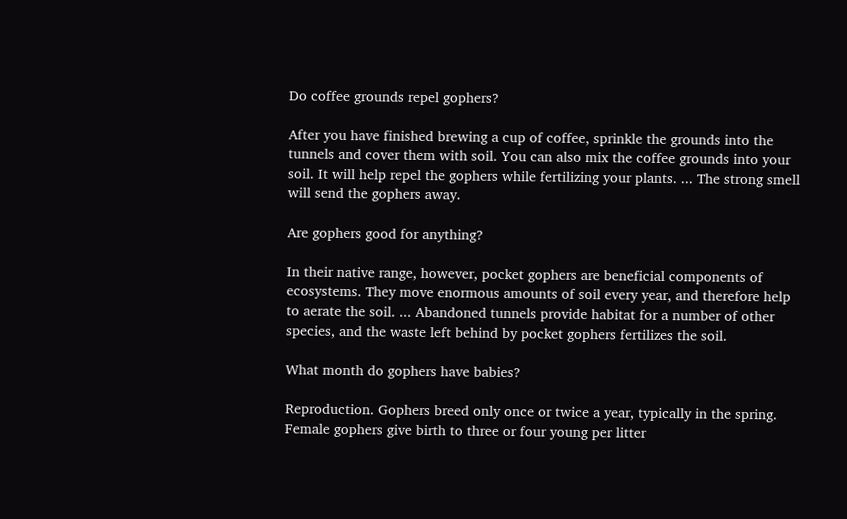Do coffee grounds repel gophers?

After you have finished brewing a cup of coffee, sprinkle the grounds into the tunnels and cover them with soil. You can also mix the coffee grounds into your soil. It will help repel the gophers while fertilizing your plants. ... The strong smell will send the gophers away.

Are gophers good for anything?

In their native range, however, pocket gophers are beneficial components of ecosystems. They move enormous amounts of soil every year, and therefore help to aerate the soil. ... Abandoned tunnels provide habitat for a number of other species, and the waste left behind by pocket gophers fertilizes the soil.

What month do gophers have babies?

Reproduction. Gophers breed only once or twice a year, typically in the spring. Female gophers give birth to three or four young per litter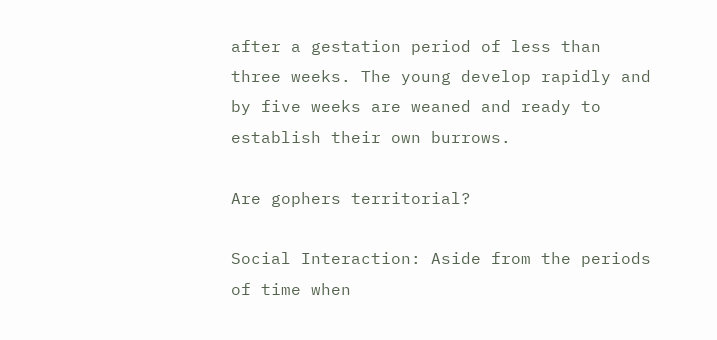after a gestation period of less than three weeks. The young develop rapidly and by five weeks are weaned and ready to establish their own burrows.

Are gophers territorial?

Social Interaction: Aside from the periods of time when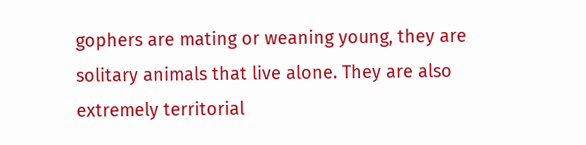gophers are mating or weaning young, they are solitary animals that live alone. They are also extremely territorial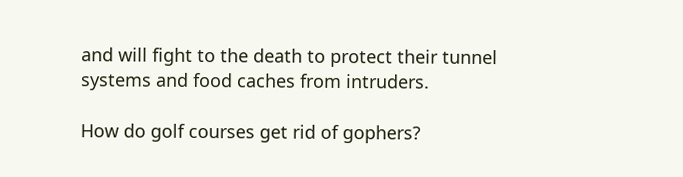and will fight to the death to protect their tunnel systems and food caches from intruders.

How do golf courses get rid of gophers?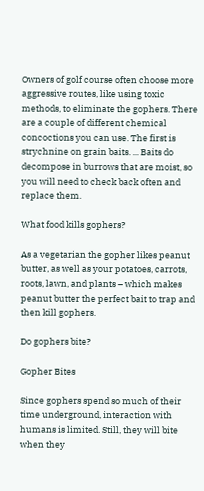Owners of golf course often choose more aggressive routes, like using toxic methods, to eliminate the gophers. There are a couple of different chemical concoctions you can use. The first is strychnine on grain baits. ... Baits do decompose in burrows that are moist, so you will need to check back often and replace them.

What food kills gophers?

As a vegetarian the gopher likes peanut butter, as well as your potatoes, carrots, roots, lawn, and plants – which makes peanut butter the perfect bait to trap and then kill gophers.

Do gophers bite?

Gopher Bites

Since gophers spend so much of their time underground, interaction with humans is limited. Still, they will bite when they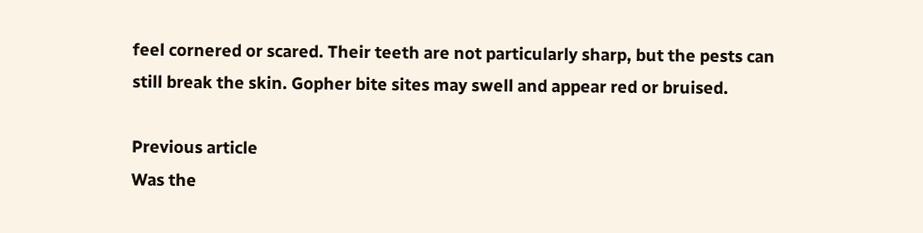feel cornered or scared. Their teeth are not particularly sharp, but the pests can still break the skin. Gopher bite sites may swell and appear red or bruised.

Previous article
Was the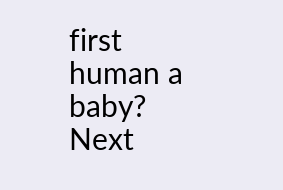first human a baby?
Next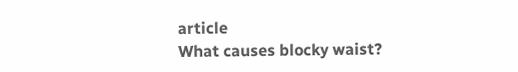article
What causes blocky waist?